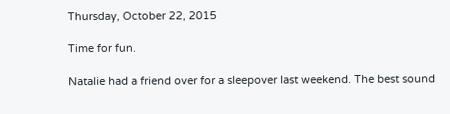Thursday, October 22, 2015

Time for fun.

Natalie had a friend over for a sleepover last weekend. The best sound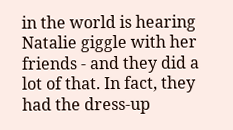in the world is hearing Natalie giggle with her friends - and they did a lot of that. In fact, they had the dress-up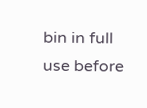bin in full use before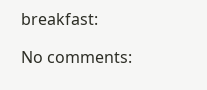breakfast:

No comments: